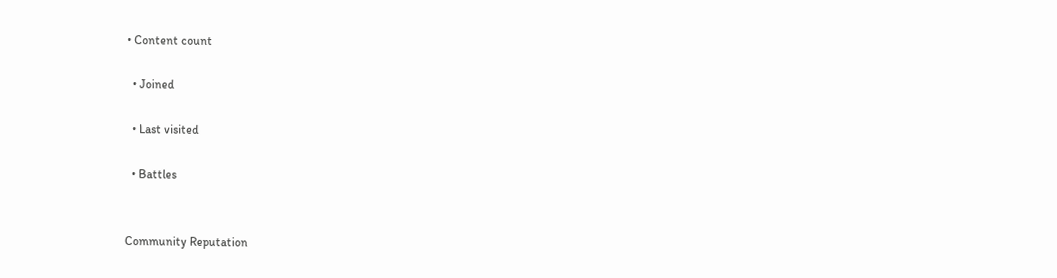• Content count

  • Joined

  • Last visited

  • Battles


Community Reputation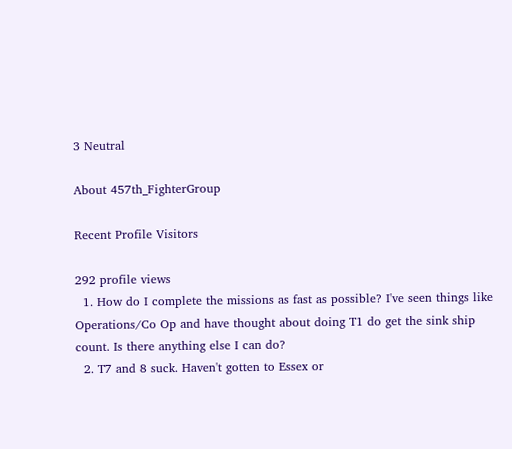3 Neutral

About 457th_FighterGroup

Recent Profile Visitors

292 profile views
  1. How do I complete the missions as fast as possible? I've seen things like Operations/Co Op and have thought about doing T1 do get the sink ship count. Is there anything else I can do?
  2. T7 and 8 suck. Haven't gotten to Essex or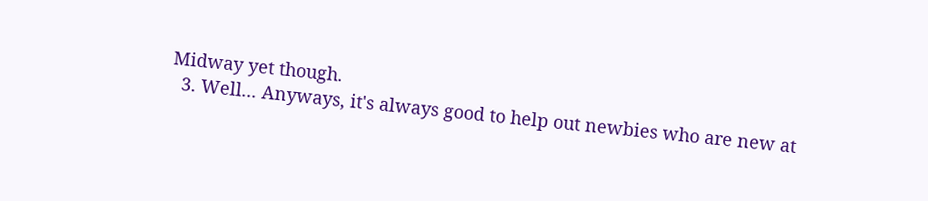Midway yet though.
  3. Well... Anyways, it's always good to help out newbies who are new at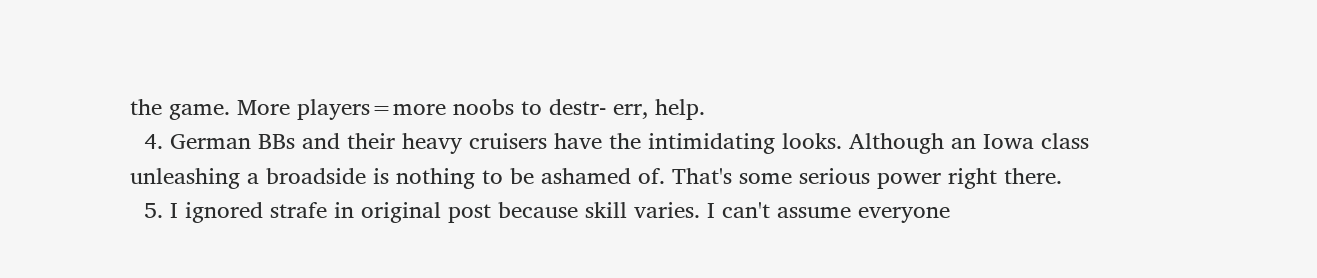the game. More players=more noobs to destr- err, help.
  4. German BBs and their heavy cruisers have the intimidating looks. Although an Iowa class unleashing a broadside is nothing to be ashamed of. That's some serious power right there.
  5. I ignored strafe in original post because skill varies. I can't assume everyone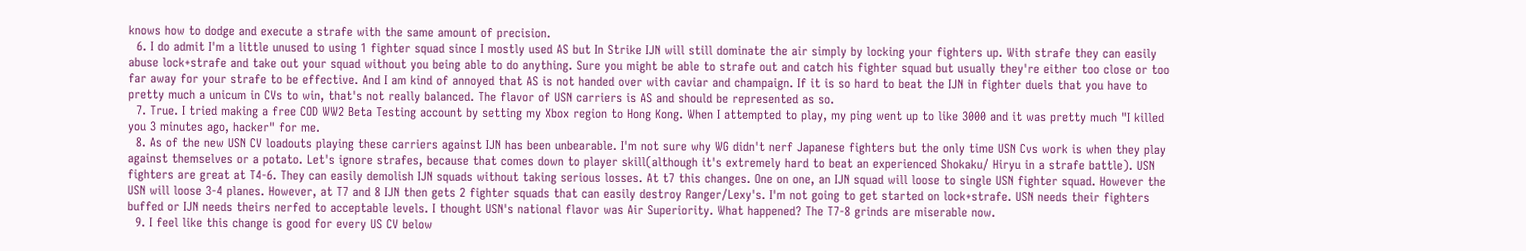knows how to dodge and execute a strafe with the same amount of precision.
  6. I do admit I'm a little unused to using 1 fighter squad since I mostly used AS but In Strike IJN will still dominate the air simply by locking your fighters up. With strafe they can easily abuse lock+strafe and take out your squad without you being able to do anything. Sure you might be able to strafe out and catch his fighter squad but usually they're either too close or too far away for your strafe to be effective. And I am kind of annoyed that AS is not handed over with caviar and champaign. If it is so hard to beat the IJN in fighter duels that you have to pretty much a unicum in CVs to win, that's not really balanced. The flavor of USN carriers is AS and should be represented as so.
  7. True. I tried making a free COD WW2 Beta Testing account by setting my Xbox region to Hong Kong. When I attempted to play, my ping went up to like 3000 and it was pretty much "I killed you 3 minutes ago, hacker" for me.
  8. As of the new USN CV loadouts playing these carriers against IJN has been unbearable. I'm not sure why WG didn't nerf Japanese fighters but the only time USN Cvs work is when they play against themselves or a potato. Let's ignore strafes, because that comes down to player skill(although it's extremely hard to beat an experienced Shokaku/ Hiryu in a strafe battle). USN fighters are great at T4-6. They can easily demolish IJN squads without taking serious losses. At t7 this changes. One on one, an IJN squad will loose to single USN fighter squad. However the USN will loose 3-4 planes. However, at T7 and 8 IJN then gets 2 fighter squads that can easily destroy Ranger/Lexy's. I'm not going to get started on lock+strafe. USN needs their fighters buffed or IJN needs theirs nerfed to acceptable levels. I thought USN's national flavor was Air Superiority. What happened? The T7-8 grinds are miserable now.
  9. I feel like this change is good for every US CV below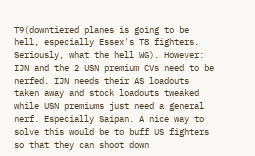T9(downtiered planes is going to be hell, especially Essex's T8 fighters. Seriously, what the hell WG). However: IJN and the 2 USN premium CVs need to be nerfed. IJN needs their AS loadouts taken away and stock loadouts tweaked while USN premiums just need a general nerf. Especially Saipan. A nice way to solve this would be to buff US fighters so that they can shoot down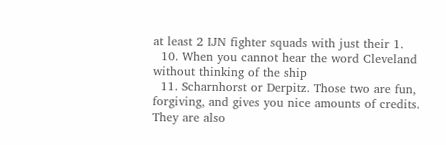at least 2 IJN fighter squads with just their 1.
  10. When you cannot hear the word Cleveland without thinking of the ship
  11. Scharnhorst or Derpitz. Those two are fun, forgiving, and gives you nice amounts of credits. They are also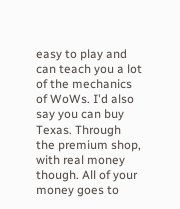easy to play and can teach you a lot of the mechanics of WoWs. I'd also say you can buy Texas. Through the premium shop, with real money though. All of your money goes to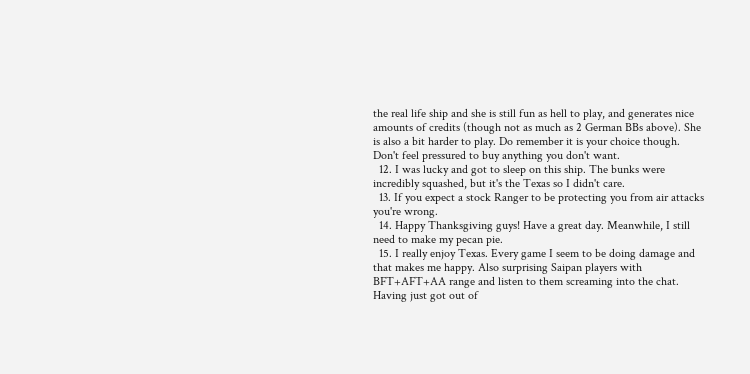the real life ship and she is still fun as hell to play, and generates nice amounts of credits (though not as much as 2 German BBs above). She is also a bit harder to play. Do remember it is your choice though. Don't feel pressured to buy anything you don't want.
  12. I was lucky and got to sleep on this ship. The bunks were incredibly squashed, but it's the Texas so I didn't care.
  13. If you expect a stock Ranger to be protecting you from air attacks you're wrong.
  14. Happy Thanksgiving guys! Have a great day. Meanwhile, I still need to make my pecan pie.
  15. I really enjoy Texas. Every game I seem to be doing damage and that makes me happy. Also surprising Saipan players with BFT+AFT+AA range and listen to them screaming into the chat. Having just got out of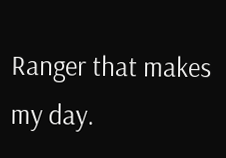Ranger that makes my day.